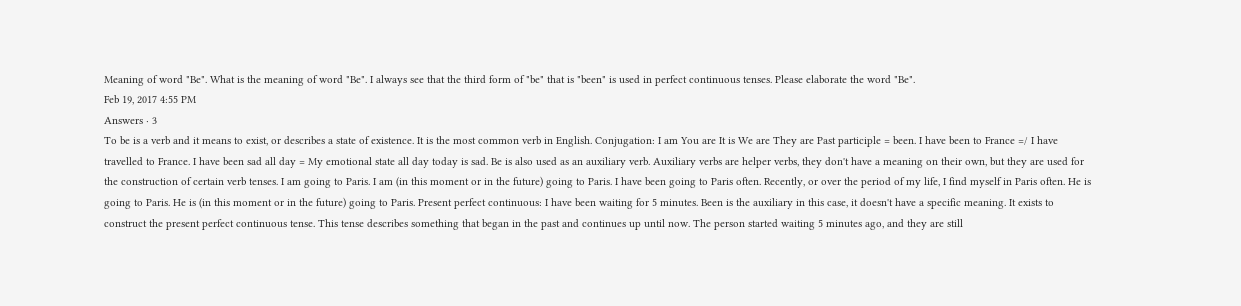Meaning of word "Be". What is the meaning of word "Be". I always see that the third form of "be" that is "been" is used in perfect continuous tenses. Please elaborate the word "Be".
Feb 19, 2017 4:55 PM
Answers · 3
To be is a verb and it means to exist, or describes a state of existence. It is the most common verb in English. Conjugation: I am You are It is We are They are Past participle = been. I have been to France =/ I have travelled to France. I have been sad all day = My emotional state all day today is sad. Be is also used as an auxiliary verb. Auxiliary verbs are helper verbs, they don't have a meaning on their own, but they are used for the construction of certain verb tenses. I am going to Paris. I am (in this moment or in the future) going to Paris. I have been going to Paris often. Recently, or over the period of my life, I find myself in Paris often. He is going to Paris. He is (in this moment or in the future) going to Paris. Present perfect continuous: I have been waiting for 5 minutes. Been is the auxiliary in this case, it doesn't have a specific meaning. It exists to construct the present perfect continuous tense. This tense describes something that began in the past and continues up until now. The person started waiting 5 minutes ago, and they are still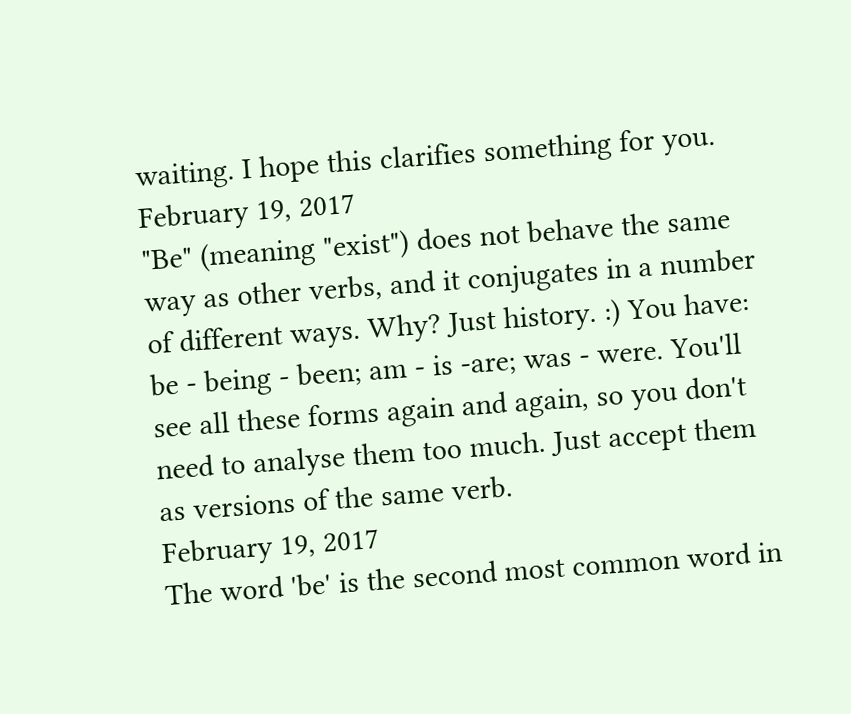waiting. I hope this clarifies something for you.
February 19, 2017
"Be" (meaning "exist") does not behave the same way as other verbs, and it conjugates in a number of different ways. Why? Just history. :) You have: be - being - been; am - is -are; was - were. You'll see all these forms again and again, so you don't need to analyse them too much. Just accept them as versions of the same verb.
February 19, 2017
The word 'be' is the second most common word in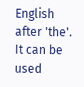English after 'the'. It can be used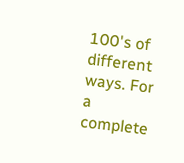100's of different ways. For a complete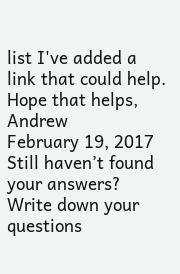list I've added a link that could help. Hope that helps, Andrew
February 19, 2017
Still haven’t found your answers?
Write down your questions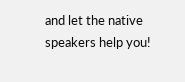and let the native speakers help you!